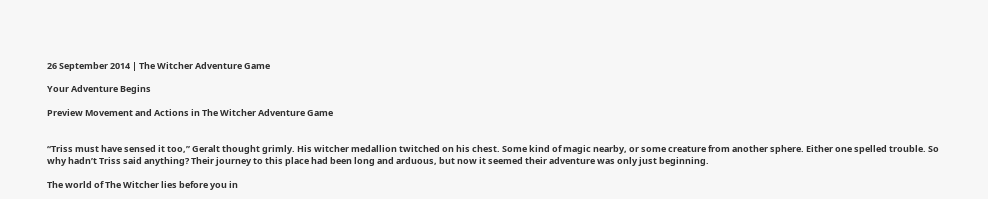26 September 2014 | The Witcher Adventure Game

Your Adventure Begins

Preview Movement and Actions in The Witcher Adventure Game


“Triss must have sensed it too,” Geralt thought grimly. His witcher medallion twitched on his chest. Some kind of magic nearby, or some creature from another sphere. Either one spelled trouble. So why hadn’t Triss said anything? Their journey to this place had been long and arduous, but now it seemed their adventure was only just beginning.

The world of The Witcher lies before you in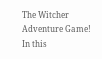The Witcher Adventure Game! In this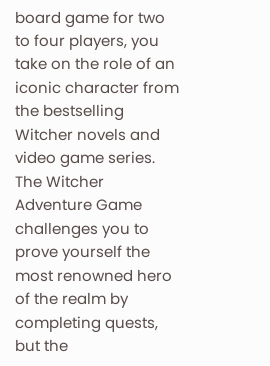board game for two to four players, you take on the role of an iconic character from the bestselling Witcher novels and video game series. The Witcher Adventure Game challenges you to prove yourself the most renowned hero of the realm by completing quests, but the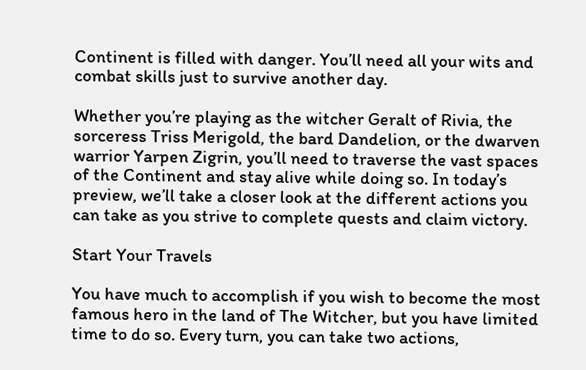Continent is filled with danger. You’ll need all your wits and combat skills just to survive another day.

Whether you’re playing as the witcher Geralt of Rivia, the sorceress Triss Merigold, the bard Dandelion, or the dwarven warrior Yarpen Zigrin, you’ll need to traverse the vast spaces of the Continent and stay alive while doing so. In today’s preview, we’ll take a closer look at the different actions you can take as you strive to complete quests and claim victory.

Start Your Travels

You have much to accomplish if you wish to become the most famous hero in the land of The Witcher, but you have limited time to do so. Every turn, you can take two actions,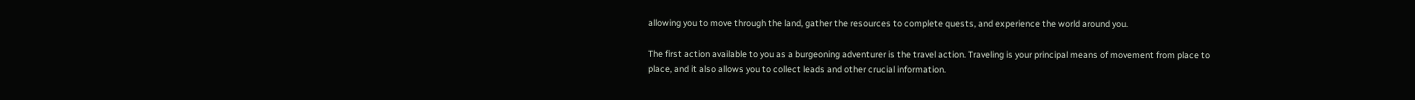allowing you to move through the land, gather the resources to complete quests, and experience the world around you.

The first action available to you as a burgeoning adventurer is the travel action. Traveling is your principal means of movement from place to place, and it also allows you to collect leads and other crucial information.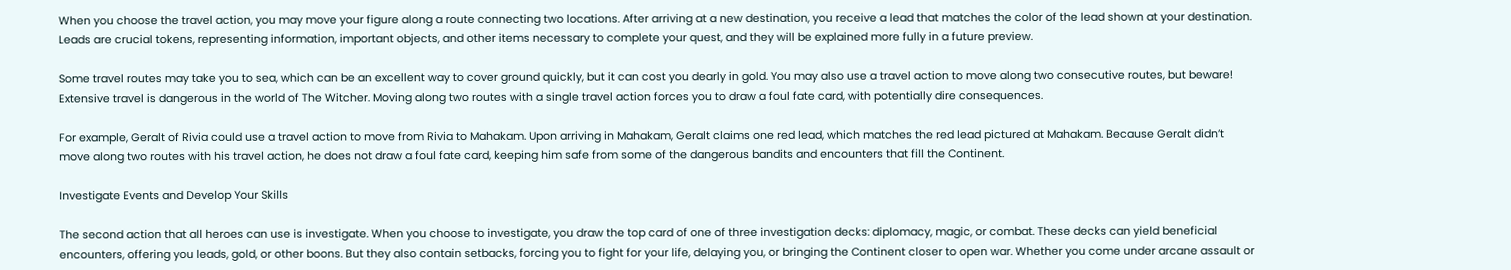When you choose the travel action, you may move your figure along a route connecting two locations. After arriving at a new destination, you receive a lead that matches the color of the lead shown at your destination. Leads are crucial tokens, representing information, important objects, and other items necessary to complete your quest, and they will be explained more fully in a future preview.

Some travel routes may take you to sea, which can be an excellent way to cover ground quickly, but it can cost you dearly in gold. You may also use a travel action to move along two consecutive routes, but beware! Extensive travel is dangerous in the world of The Witcher. Moving along two routes with a single travel action forces you to draw a foul fate card, with potentially dire consequences.

For example, Geralt of Rivia could use a travel action to move from Rivia to Mahakam. Upon arriving in Mahakam, Geralt claims one red lead, which matches the red lead pictured at Mahakam. Because Geralt didn’t move along two routes with his travel action, he does not draw a foul fate card, keeping him safe from some of the dangerous bandits and encounters that fill the Continent.

Investigate Events and Develop Your Skills

The second action that all heroes can use is investigate. When you choose to investigate, you draw the top card of one of three investigation decks: diplomacy, magic, or combat. These decks can yield beneficial encounters, offering you leads, gold, or other boons. But they also contain setbacks, forcing you to fight for your life, delaying you, or bringing the Continent closer to open war. Whether you come under arcane assault or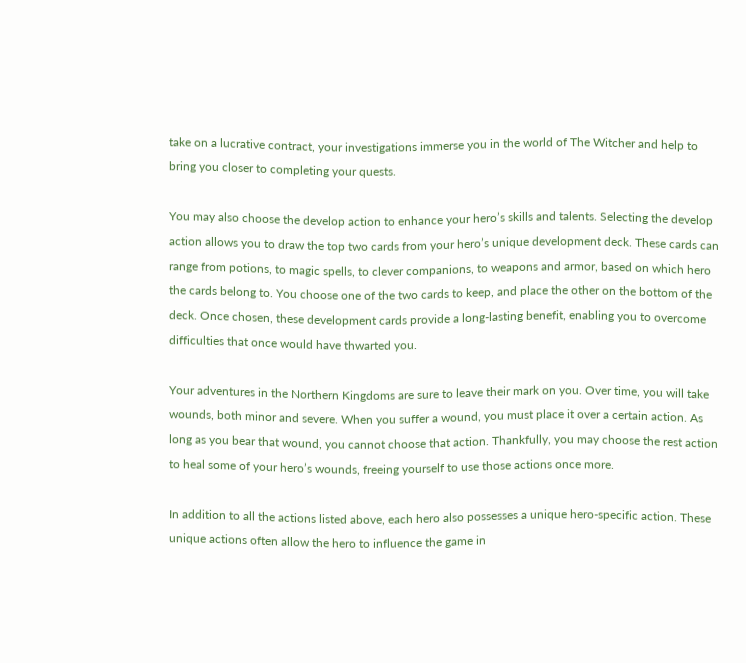take on a lucrative contract, your investigations immerse you in the world of The Witcher and help to bring you closer to completing your quests.

You may also choose the develop action to enhance your hero’s skills and talents. Selecting the develop action allows you to draw the top two cards from your hero’s unique development deck. These cards can range from potions, to magic spells, to clever companions, to weapons and armor, based on which hero the cards belong to. You choose one of the two cards to keep, and place the other on the bottom of the deck. Once chosen, these development cards provide a long-lasting benefit, enabling you to overcome difficulties that once would have thwarted you.

Your adventures in the Northern Kingdoms are sure to leave their mark on you. Over time, you will take wounds, both minor and severe. When you suffer a wound, you must place it over a certain action. As long as you bear that wound, you cannot choose that action. Thankfully, you may choose the rest action to heal some of your hero’s wounds, freeing yourself to use those actions once more.

In addition to all the actions listed above, each hero also possesses a unique hero-specific action. These unique actions often allow the hero to influence the game in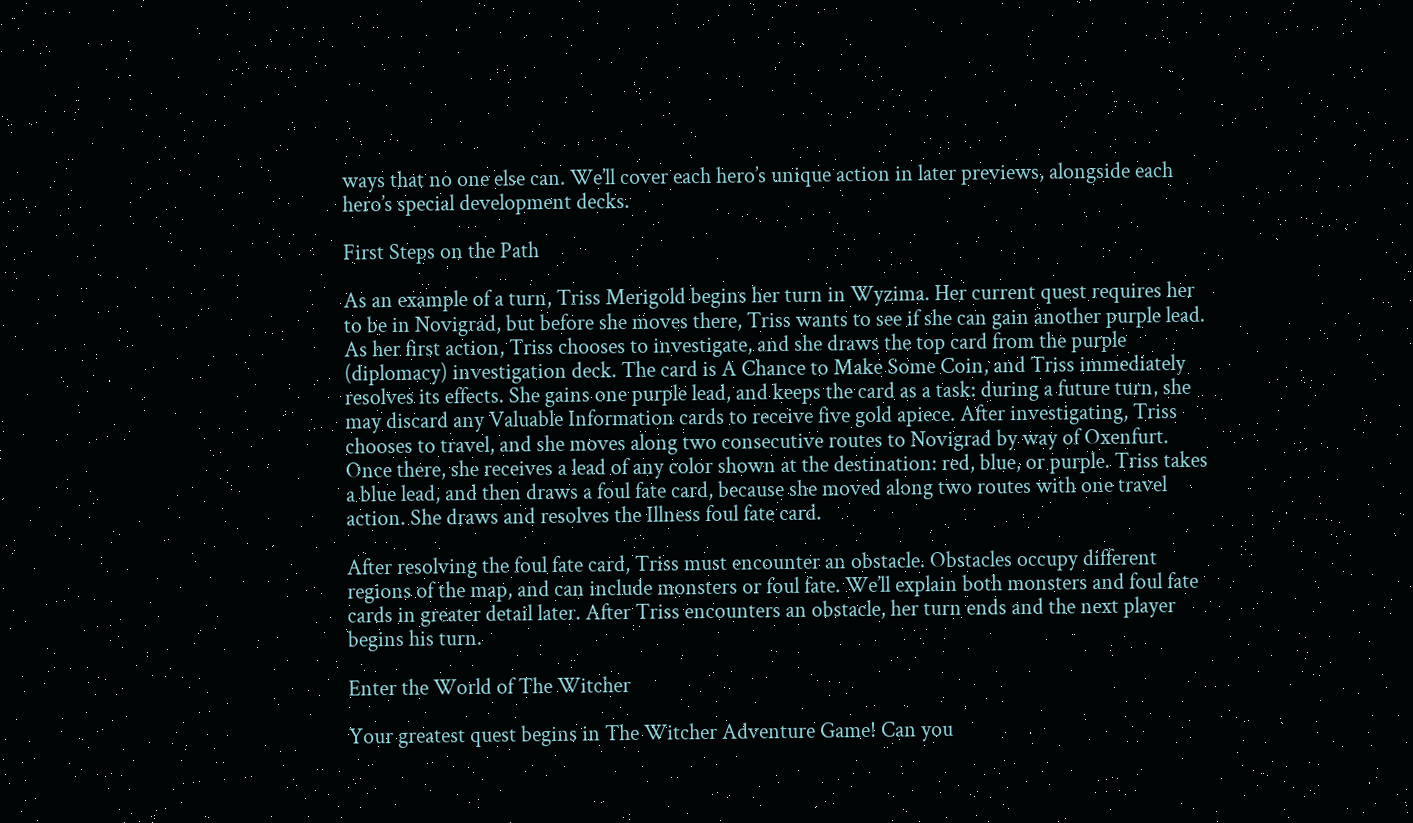ways that no one else can. We’ll cover each hero’s unique action in later previews, alongside each hero’s special development decks.

First Steps on the Path

As an example of a turn, Triss Merigold begins her turn in Wyzima. Her current quest requires her to be in Novigrad, but before she moves there, Triss wants to see if she can gain another purple lead. As her first action, Triss chooses to investigate, and she draws the top card from the purple (diplomacy) investigation deck. The card is A Chance to Make Some Coin, and Triss immediately resolves its effects. She gains one purple lead, and keeps the card as a task: during a future turn, she may discard any Valuable Information cards to receive five gold apiece. After investigating, Triss chooses to travel, and she moves along two consecutive routes to Novigrad by way of Oxenfurt. Once there, she receives a lead of any color shown at the destination: red, blue, or purple. Triss takes a blue lead, and then draws a foul fate card, because she moved along two routes with one travel action. She draws and resolves the Illness foul fate card.

After resolving the foul fate card, Triss must encounter an obstacle. Obstacles occupy different regions of the map, and can include monsters or foul fate. We’ll explain both monsters and foul fate cards in greater detail later. After Triss encounters an obstacle, her turn ends and the next player begins his turn.

Enter the World of The Witcher

Your greatest quest begins in The Witcher Adventure Game! Can you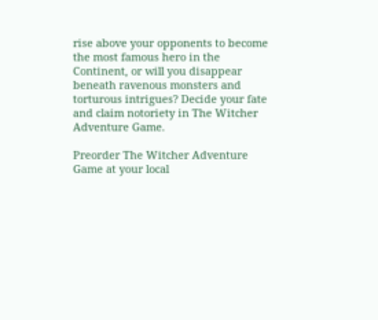rise above your opponents to become the most famous hero in the Continent, or will you disappear beneath ravenous monsters and torturous intrigues? Decide your fate and claim notoriety in The Witcher Adventure Game.

Preorder The Witcher Adventure Game at your local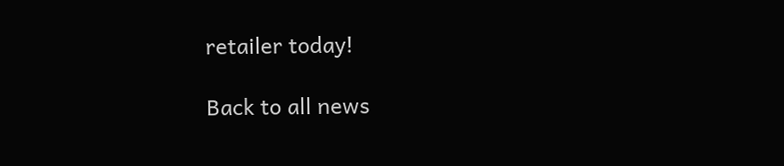retailer today!

Back to all news